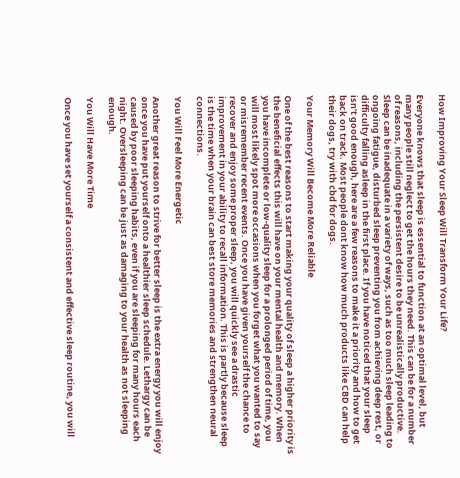How Improving Your Sleep Will Transform Your Life?

Everyone knows that sleep is essential to function at an optimal level, but many people still neglect to get the hours they need. This can be for a number of reasons, including the persistent desire to be unrealistically productive. Sleep can be inadequate in a variety of ways, such as too much sleep leading to ongoing fatigue, disturbed sleep preventing you from achieving deep rest, or difficulty falling asleep in the first place. If you have noticed that your sleep isn’t good enough, here are a few reasons to make it a priority and how to get back on track. Most people dont know how much products like CBD can help their dogs, try with cbd for dogs.

Your Memory Will Become More Reliable

One of the best reasons to start making your quality of sleep a higher priority is the beneficial effects this will have on your mental health and memory. When you have incomplete or low-quality sleep for a prolonged period of time, you will most likely spot more occasions when you forget what you wanted to say or misremember recent events. Once you have given yourself the chance to recover and enjoy some proper sleep, you will quickly see a drastic improvement in your ability to recall information. This is partly because sleep is the time when your brain can best store memories and strengthen neural connections.

You Will Feel More Energetic

Another great reason to strive for better sleep is the extra energy you will enjoy once you have put yourself onto a healthier sleep schedule. Lethargy can be caused by poor sleeping habits, even if you are sleeping for many hours each night. Oversleeping can be just as damaging to your health as not sleeping enough.

You Will Have More Time

Once you have set yourself a consistent and effective sleep routine, you will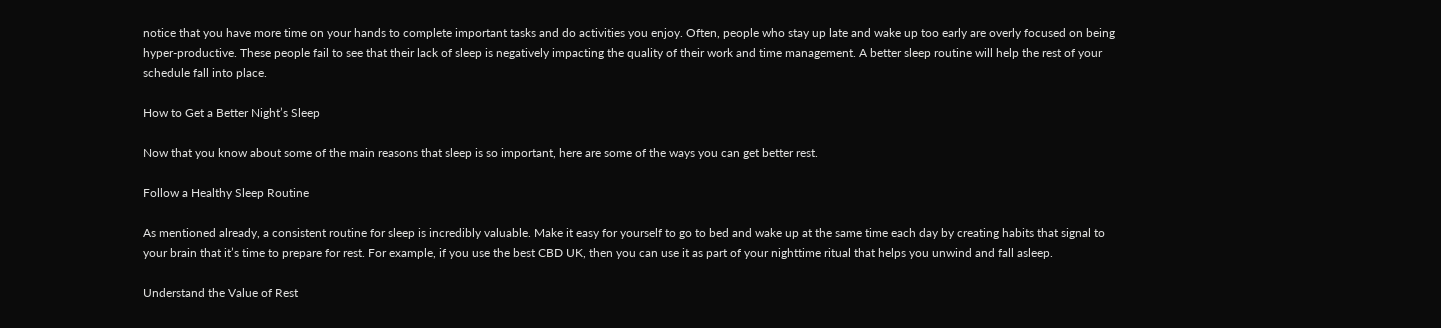notice that you have more time on your hands to complete important tasks and do activities you enjoy. Often, people who stay up late and wake up too early are overly focused on being hyper-productive. These people fail to see that their lack of sleep is negatively impacting the quality of their work and time management. A better sleep routine will help the rest of your schedule fall into place.

How to Get a Better Night’s Sleep

Now that you know about some of the main reasons that sleep is so important, here are some of the ways you can get better rest.

Follow a Healthy Sleep Routine

As mentioned already, a consistent routine for sleep is incredibly valuable. Make it easy for yourself to go to bed and wake up at the same time each day by creating habits that signal to your brain that it’s time to prepare for rest. For example, if you use the best CBD UK, then you can use it as part of your nighttime ritual that helps you unwind and fall asleep.

Understand the Value of Rest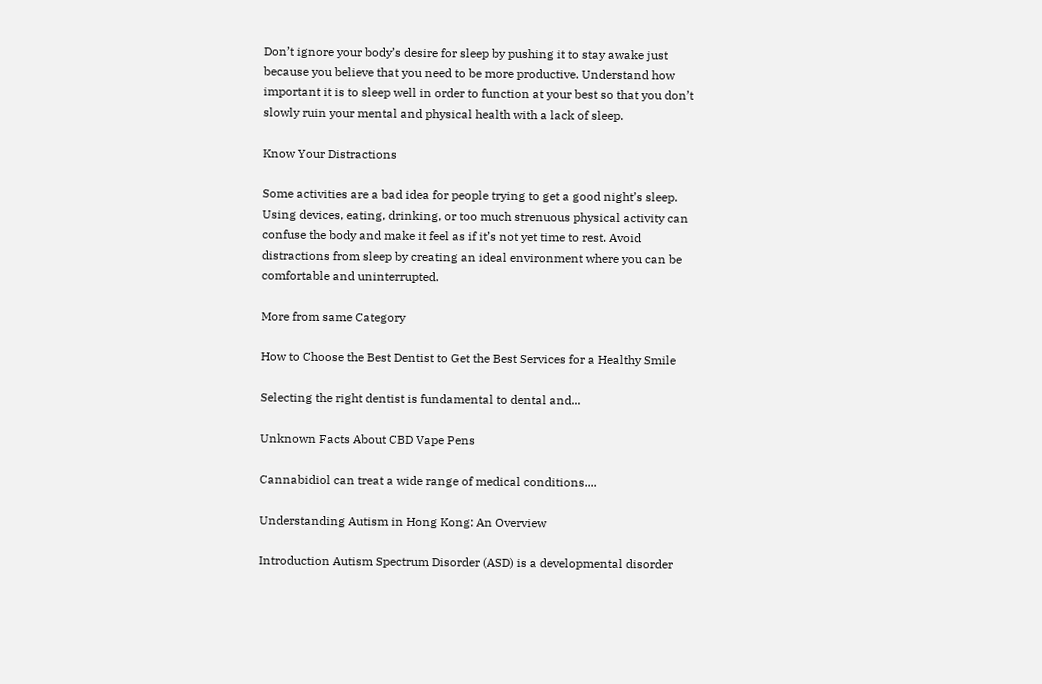Don’t ignore your body’s desire for sleep by pushing it to stay awake just because you believe that you need to be more productive. Understand how important it is to sleep well in order to function at your best so that you don’t slowly ruin your mental and physical health with a lack of sleep.

Know Your Distractions

Some activities are a bad idea for people trying to get a good night’s sleep. Using devices, eating, drinking, or too much strenuous physical activity can confuse the body and make it feel as if it’s not yet time to rest. Avoid distractions from sleep by creating an ideal environment where you can be comfortable and uninterrupted.

More from same Category

How to Choose the Best Dentist to Get the Best Services for a Healthy Smile

Selecting the right dentist is fundamental to dental and...

Unknown Facts About CBD Vape Pens

Cannabidiol can treat a wide range of medical conditions....

Understanding Autism in Hong Kong: An Overview

Introduction Autism Spectrum Disorder (ASD) is a developmental disorder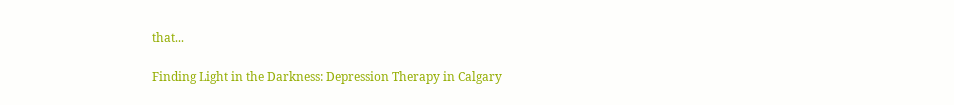that...

Finding Light in the Darkness: Depression Therapy in Calgary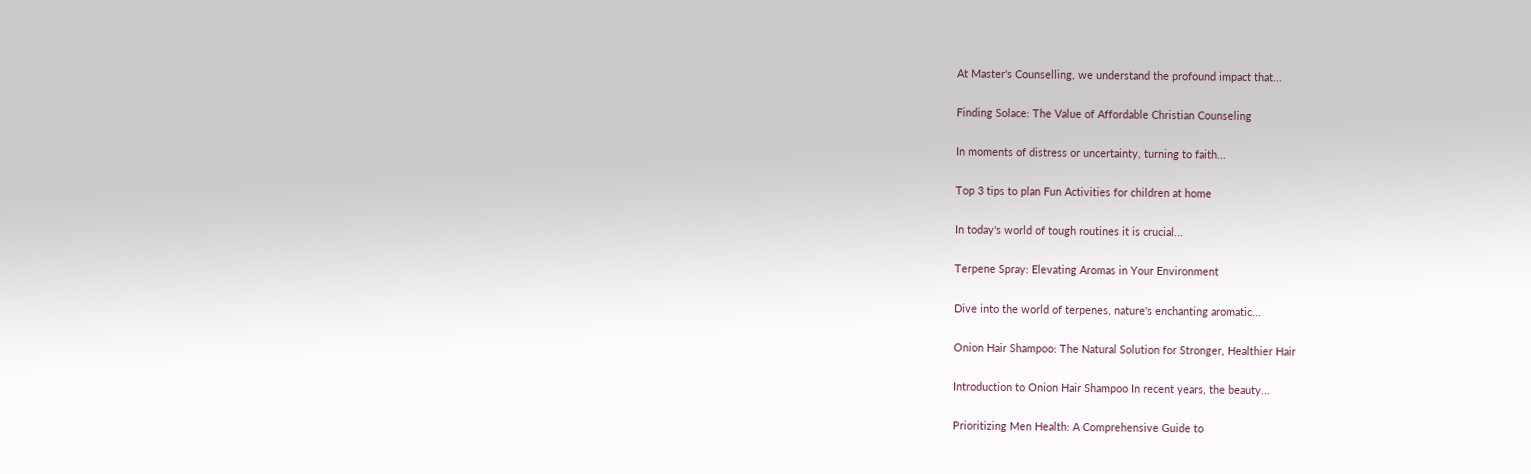At Master's Counselling, we understand the profound impact that...

Finding Solace: The Value of Affordable Christian Counseling

In moments of distress or uncertainty, turning to faith...

Top 3 tips to plan Fun Activities for children at home

In today's world of tough routines it is crucial...

Terpene Spray: Elevating Aromas in Your Environment

Dive into the world of terpenes, nature's enchanting aromatic...

Onion Hair Shampoo: The Natural Solution for Stronger, Healthier Hair

Introduction to Onion Hair Shampoo In recent years, the beauty...

Prioritizing Men Health: A Comprehensive Guide to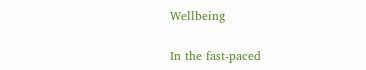Wellbeing

In the fast-paced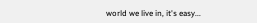world we live in, it's easy...